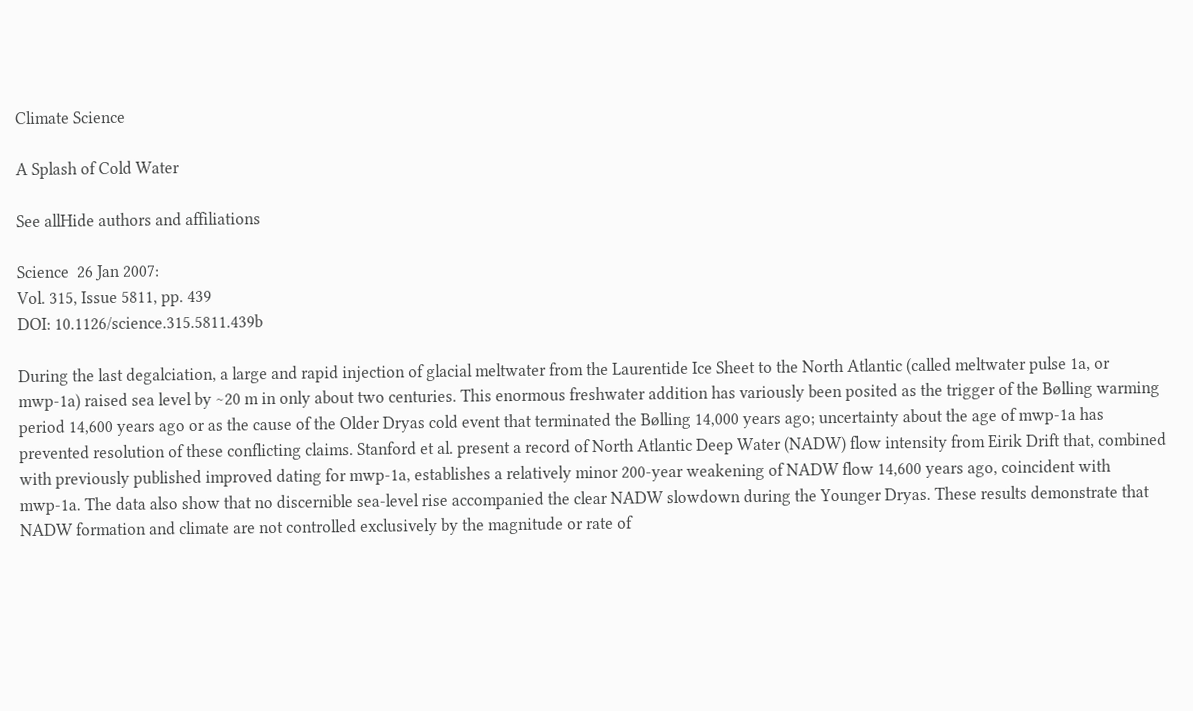Climate Science

A Splash of Cold Water

See allHide authors and affiliations

Science  26 Jan 2007:
Vol. 315, Issue 5811, pp. 439
DOI: 10.1126/science.315.5811.439b

During the last degalciation, a large and rapid injection of glacial meltwater from the Laurentide Ice Sheet to the North Atlantic (called meltwater pulse 1a, or mwp-1a) raised sea level by ∼20 m in only about two centuries. This enormous freshwater addition has variously been posited as the trigger of the Bølling warming period 14,600 years ago or as the cause of the Older Dryas cold event that terminated the Bølling 14,000 years ago; uncertainty about the age of mwp-1a has prevented resolution of these conflicting claims. Stanford et al. present a record of North Atlantic Deep Water (NADW) flow intensity from Eirik Drift that, combined with previously published improved dating for mwp-1a, establishes a relatively minor 200-year weakening of NADW flow 14,600 years ago, coincident with mwp-1a. The data also show that no discernible sea-level rise accompanied the clear NADW slowdown during the Younger Dryas. These results demonstrate that NADW formation and climate are not controlled exclusively by the magnitude or rate of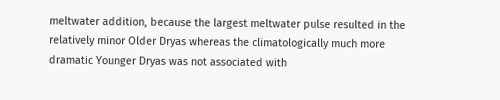meltwater addition, because the largest meltwater pulse resulted in the relatively minor Older Dryas whereas the climatologically much more dramatic Younger Dryas was not associated with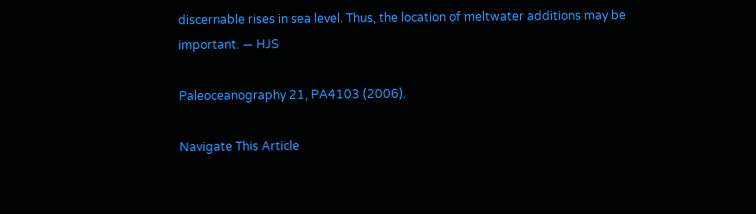discernable rises in sea level. Thus, the location of meltwater additions may be important. — HJS

Paleoceanography 21, PA4103 (2006).

Navigate This Article